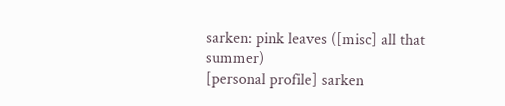sarken: pink leaves ([misc] all that summer)
[personal profile] sarken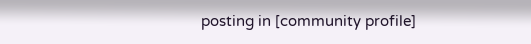posting in [community profile]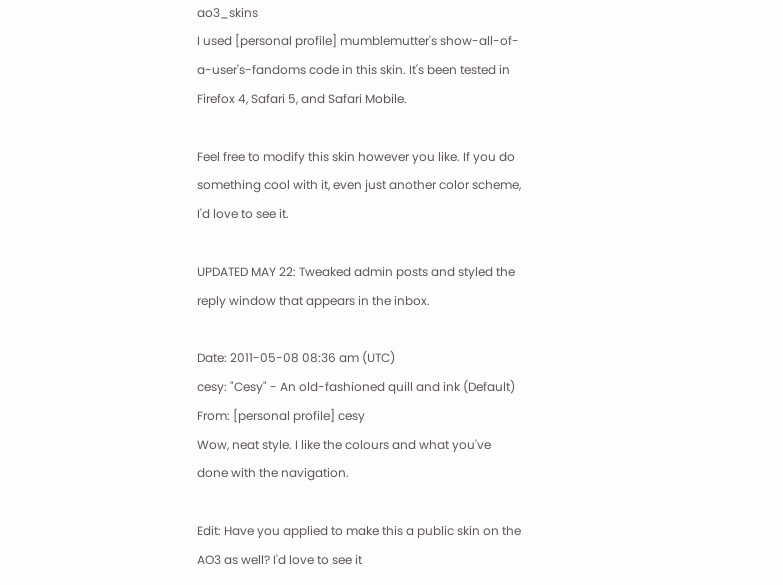ao3_skins
I used [personal profile] mumblemutter's show-all-of-a-user's-fandoms code in this skin. It's been tested in Firefox 4, Safari 5, and Safari Mobile.

Feel free to modify this skin however you like. If you do something cool with it, even just another color scheme, I'd love to see it.

UPDATED MAY 22: Tweaked admin posts and styled the reply window that appears in the inbox.

Date: 2011-05-08 08:36 am (UTC)
cesy: "Cesy" - An old-fashioned quill and ink (Default)
From: [personal profile] cesy
Wow, neat style. I like the colours and what you've done with the navigation.

Edit: Have you applied to make this a public skin on the AO3 as well? I'd love to see it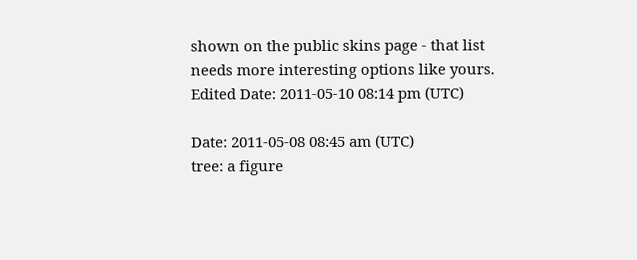shown on the public skins page - that list needs more interesting options like yours.
Edited Date: 2011-05-10 08:14 pm (UTC)

Date: 2011-05-08 08:45 am (UTC)
tree: a figure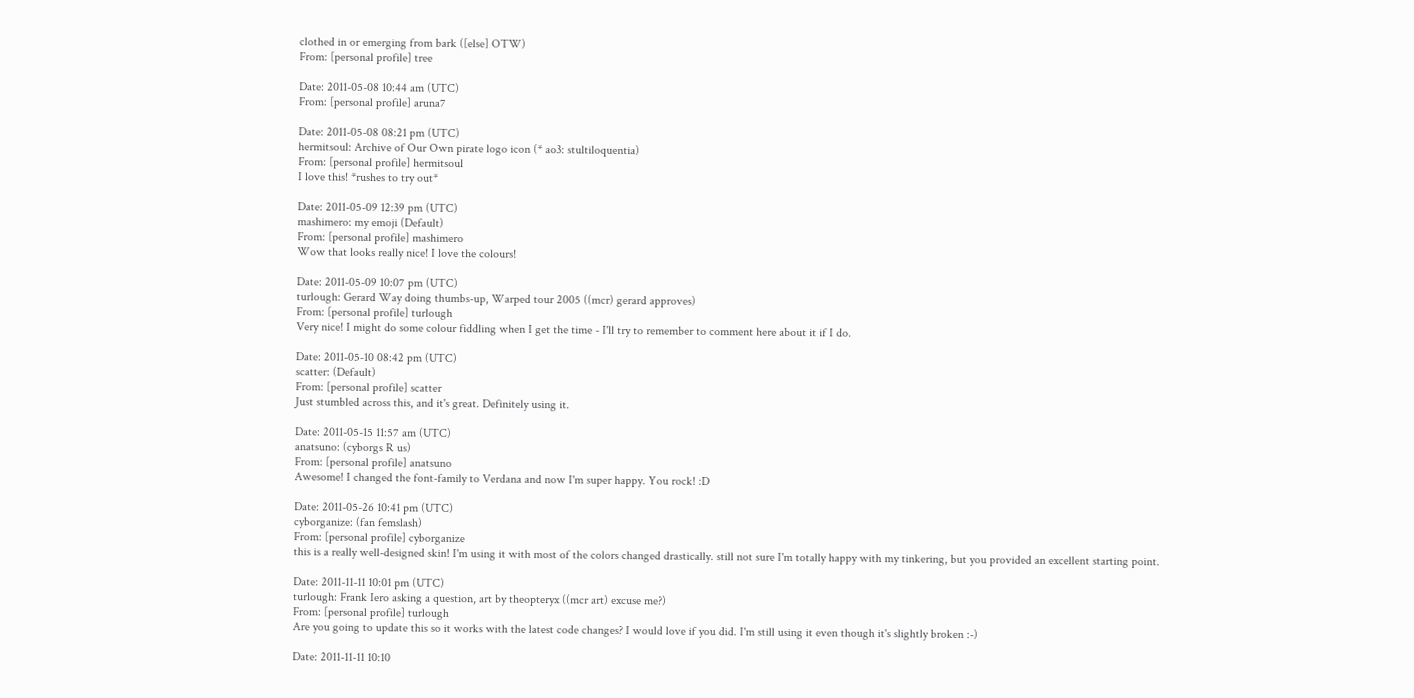clothed in or emerging from bark ([else] OTW)
From: [personal profile] tree

Date: 2011-05-08 10:44 am (UTC)
From: [personal profile] aruna7

Date: 2011-05-08 08:21 pm (UTC)
hermitsoul: Archive of Our Own pirate logo icon (* ao3: stultiloquentia)
From: [personal profile] hermitsoul
I love this! *rushes to try out*

Date: 2011-05-09 12:39 pm (UTC)
mashimero: my emoji (Default)
From: [personal profile] mashimero
Wow that looks really nice! I love the colours!

Date: 2011-05-09 10:07 pm (UTC)
turlough: Gerard Way doing thumbs-up, Warped tour 2005 ((mcr) gerard approves)
From: [personal profile] turlough
Very nice! I might do some colour fiddling when I get the time - I'll try to remember to comment here about it if I do.

Date: 2011-05-10 08:42 pm (UTC)
scatter: (Default)
From: [personal profile] scatter
Just stumbled across this, and it's great. Definitely using it.

Date: 2011-05-15 11:57 am (UTC)
anatsuno: (cyborgs R us)
From: [personal profile] anatsuno
Awesome! I changed the font-family to Verdana and now I'm super happy. You rock! :D

Date: 2011-05-26 10:41 pm (UTC)
cyborganize: (fan femslash)
From: [personal profile] cyborganize
this is a really well-designed skin! I'm using it with most of the colors changed drastically. still not sure I'm totally happy with my tinkering, but you provided an excellent starting point.

Date: 2011-11-11 10:01 pm (UTC)
turlough: Frank Iero asking a question, art by theopteryx ((mcr art) excuse me?)
From: [personal profile] turlough
Are you going to update this so it works with the latest code changes? I would love if you did. I'm still using it even though it's slightly broken :-)

Date: 2011-11-11 10:10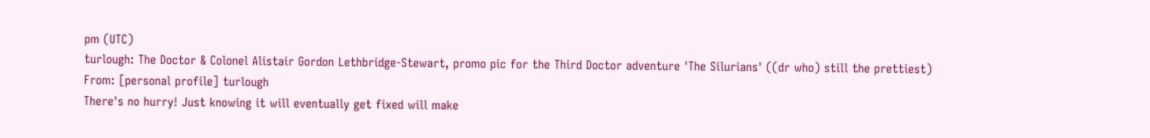pm (UTC)
turlough: The Doctor & Colonel Alistair Gordon Lethbridge-Stewart, promo pic for the Third Doctor adventure 'The Silurians' ((dr who) still the prettiest)
From: [personal profile] turlough
There's no hurry! Just knowing it will eventually get fixed will make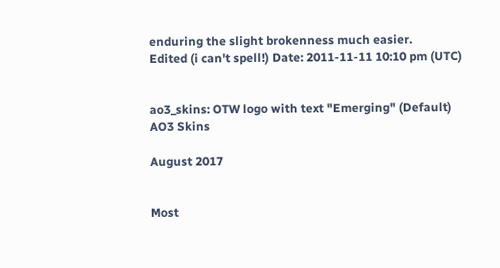enduring the slight brokenness much easier.
Edited (i can't spell!) Date: 2011-11-11 10:10 pm (UTC)


ao3_skins: OTW logo with text "Emerging" (Default)
AO3 Skins

August 2017


Most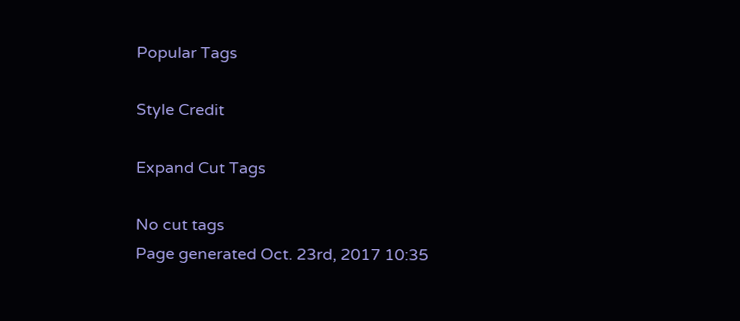Popular Tags

Style Credit

Expand Cut Tags

No cut tags
Page generated Oct. 23rd, 2017 10:35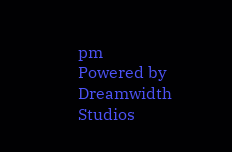pm
Powered by Dreamwidth Studios